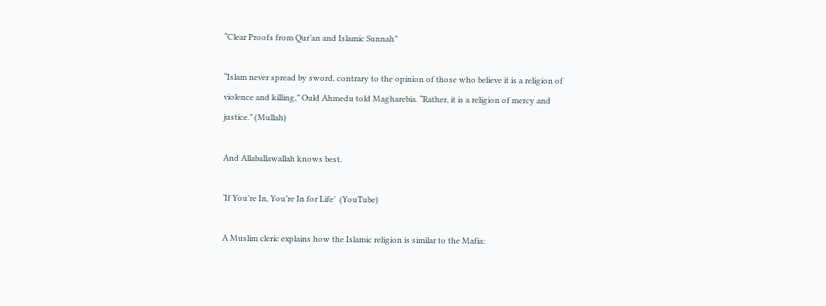“Clear Proofs from Qur’an and Islamic Sunnah”

“Islam never spread by sword, contrary to the opinion of those who believe it is a religion of violence and killing,” Ould Ahmedu told Magharebia. “Rather, it is a religion of mercy and justice.” (Mullah)

And Allaballawallah knows best.

‘If You’re In, You’re In for Life’  (YouTube)

A Muslim cleric explains how the Islamic religion is similar to the Mafia: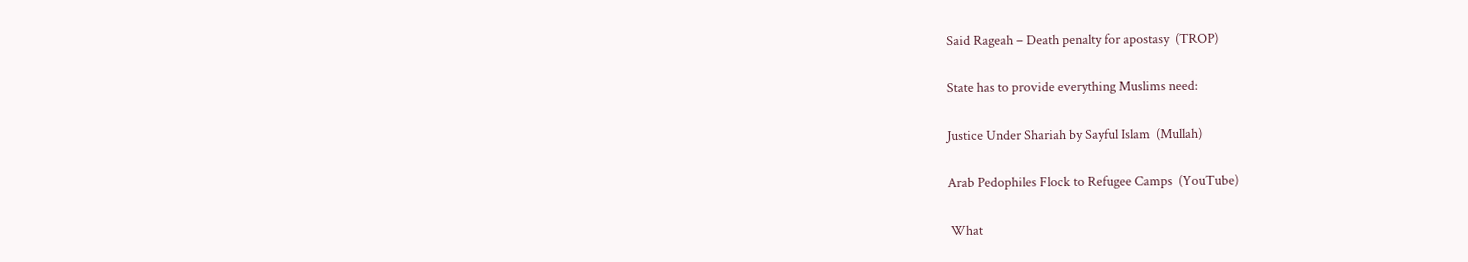Said Rageah – Death penalty for apostasy  (TROP)

State has to provide everything Muslims need:

Justice Under Shariah by Sayful Islam  (Mullah)

Arab Pedophiles Flock to Refugee Camps  (YouTube)

 What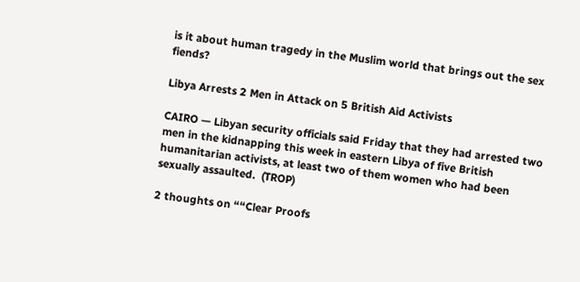is it about human tragedy in the Muslim world that brings out the sex fiends?

Libya Arrests 2 Men in Attack on 5 British Aid Activists

CAIRO — Libyan security officials said Friday that they had arrested two men in the kidnapping this week in eastern Libya of five British humanitarian activists, at least two of them women who had been sexually assaulted.  (TROP)

2 thoughts on ““Clear Proofs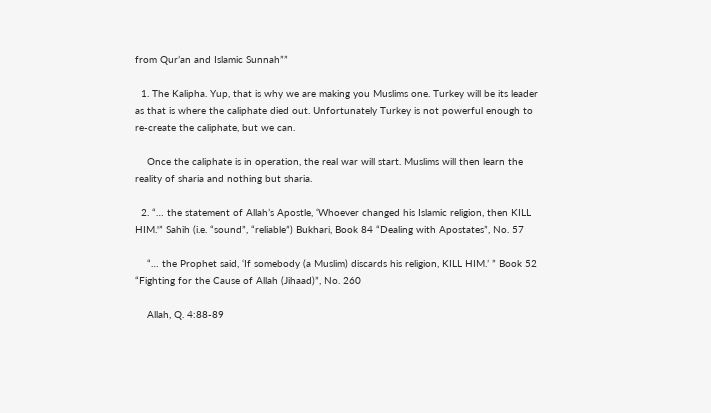from Qur’an and Islamic Sunnah””

  1. The Kalipha. Yup, that is why we are making you Muslims one. Turkey will be its leader as that is where the caliphate died out. Unfortunately Turkey is not powerful enough to re-create the caliphate, but we can.

    Once the caliphate is in operation, the real war will start. Muslims will then learn the reality of sharia and nothing but sharia.

  2. “… the statement of Allah’s Apostle, ‘Whoever changed his Islamic religion, then KILL HIM.'” Sahih (i.e. “sound”, “reliable”) Bukhari, Book 84 “Dealing with Apostates”, No. 57

    “… the Prophet said, ‘If somebody (a Muslim) discards his religion, KILL HIM.’ ” Book 52 “Fighting for the Cause of Allah (Jihaad)”, No. 260

    Allah, Q. 4:88-89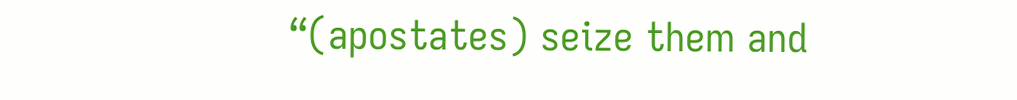“(apostates) seize them and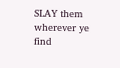SLAY them wherever ye find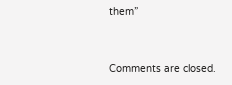them”


Comments are closed.